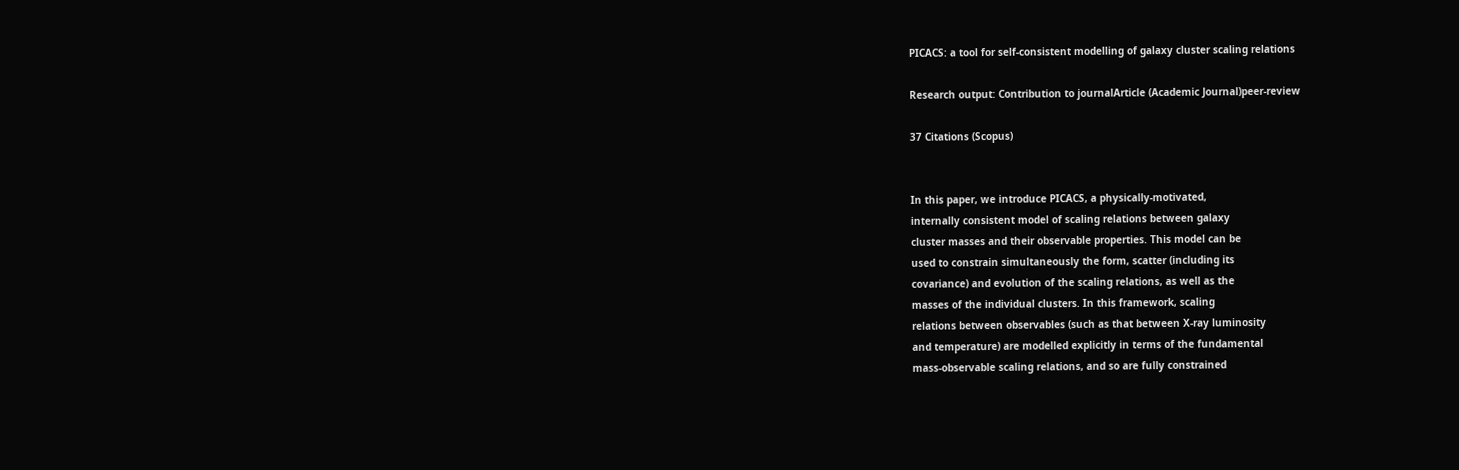PICACS: a tool for self-consistent modelling of galaxy cluster scaling relations

Research output: Contribution to journalArticle (Academic Journal)peer-review

37 Citations (Scopus)


In this paper, we introduce PICACS, a physically-motivated,
internally consistent model of scaling relations between galaxy
cluster masses and their observable properties. This model can be
used to constrain simultaneously the form, scatter (including its
covariance) and evolution of the scaling relations, as well as the
masses of the individual clusters. In this framework, scaling
relations between observables (such as that between X-ray luminosity
and temperature) are modelled explicitly in terms of the fundamental
mass-observable scaling relations, and so are fully constrained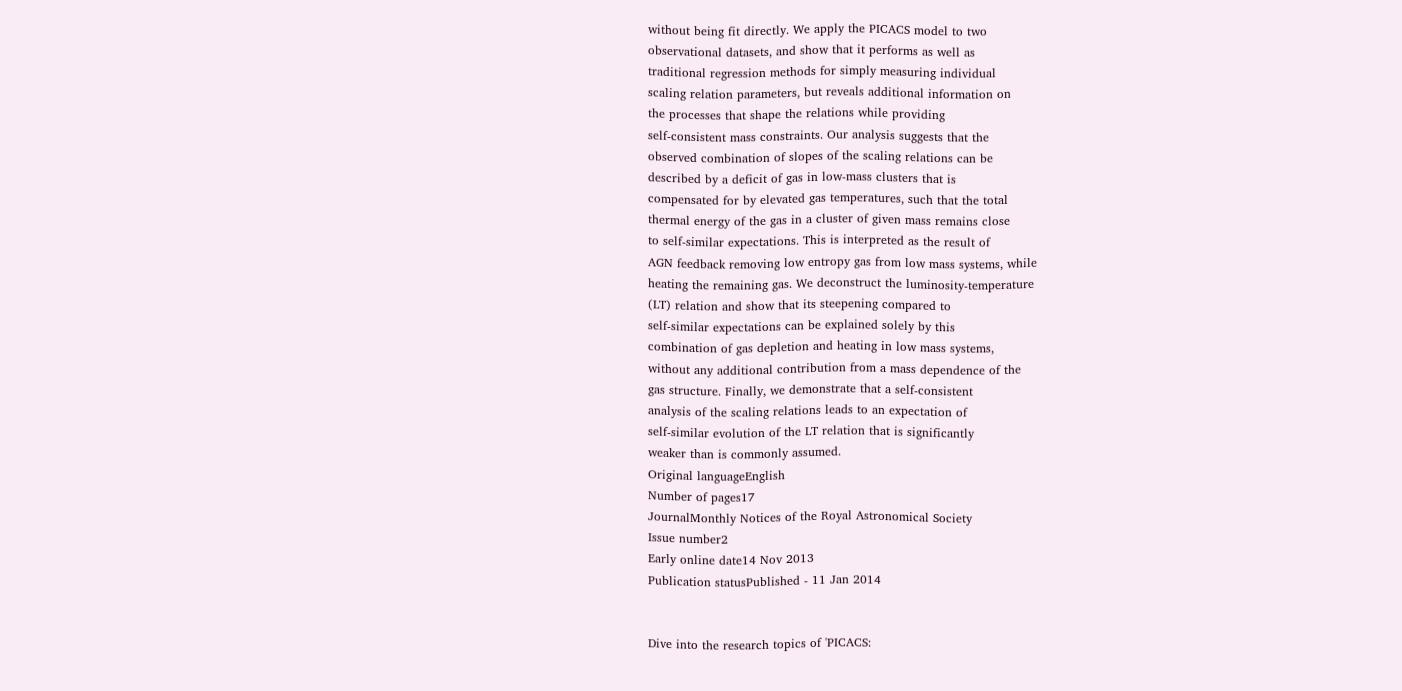without being fit directly. We apply the PICACS model to two
observational datasets, and show that it performs as well as
traditional regression methods for simply measuring individual
scaling relation parameters, but reveals additional information on
the processes that shape the relations while providing
self-consistent mass constraints. Our analysis suggests that the
observed combination of slopes of the scaling relations can be
described by a deficit of gas in low-mass clusters that is
compensated for by elevated gas temperatures, such that the total
thermal energy of the gas in a cluster of given mass remains close
to self-similar expectations. This is interpreted as the result of
AGN feedback removing low entropy gas from low mass systems, while
heating the remaining gas. We deconstruct the luminosity-temperature
(LT) relation and show that its steepening compared to
self-similar expectations can be explained solely by this
combination of gas depletion and heating in low mass systems,
without any additional contribution from a mass dependence of the
gas structure. Finally, we demonstrate that a self-consistent
analysis of the scaling relations leads to an expectation of
self-similar evolution of the LT relation that is significantly
weaker than is commonly assumed.
Original languageEnglish
Number of pages17
JournalMonthly Notices of the Royal Astronomical Society
Issue number2
Early online date14 Nov 2013
Publication statusPublished - 11 Jan 2014


Dive into the research topics of 'PICACS: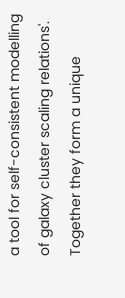a tool for self-consistent modelling of galaxy cluster scaling relations'. Together they form a unique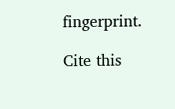fingerprint.

Cite this